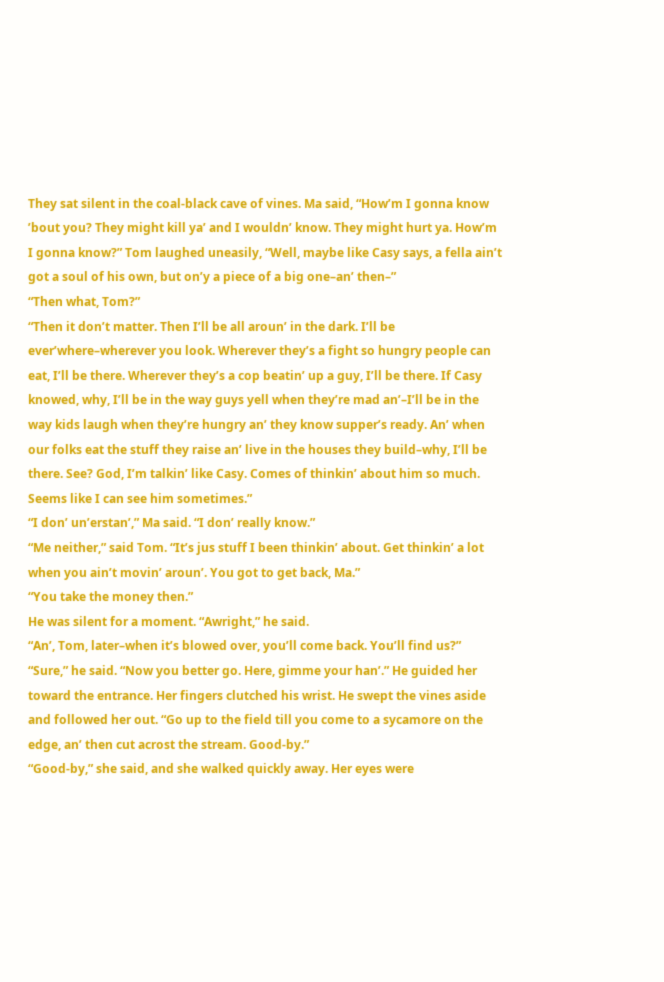They sat silent in the coal-black cave of vines. Ma said, “How’m I gonna know ’bout you? They might kill ya’ and I wouldn’ know. They might hurt ya. How’m I gonna know?” Tom laughed uneasily, “Well, maybe like Casy says, a fella ain’t got a soul of his own, but on’y a piece of a big one–an’ then–”
“Then what, Tom?”
“Then it don’t matter. Then I’ll be all aroun’ in the dark. I’ll be ever’where–wherever you look. Wherever they’s a fight so hungry people can eat, I’ll be there. Wherever they’s a cop beatin’ up a guy, I’ll be there. If Casy knowed, why, I’ll be in the way guys yell when they’re mad an’–I’ll be in the way kids laugh when they’re hungry an’ they know supper’s ready. An’ when our folks eat the stuff they raise an’ live in the houses they build–why, I’ll be there. See? God, I’m talkin’ like Casy. Comes of thinkin’ about him so much. Seems like I can see him sometimes.”
“I don’ un’erstan’,” Ma said. “I don’ really know.”
“Me neither,” said Tom. “It’s jus stuff I been thinkin’ about. Get thinkin’ a lot when you ain’t movin’ aroun’. You got to get back, Ma.”
“You take the money then.”
He was silent for a moment. “Awright,” he said.
“An’, Tom, later–when it’s blowed over, you’ll come back. You’ll find us?”
“Sure,” he said. “Now you better go. Here, gimme your han’.” He guided her toward the entrance. Her fingers clutched his wrist. He swept the vines aside and followed her out. “Go up to the field till you come to a sycamore on the edge, an’ then cut acrost the stream. Good-by.”
“Good-by,” she said, and she walked quickly away. Her eyes were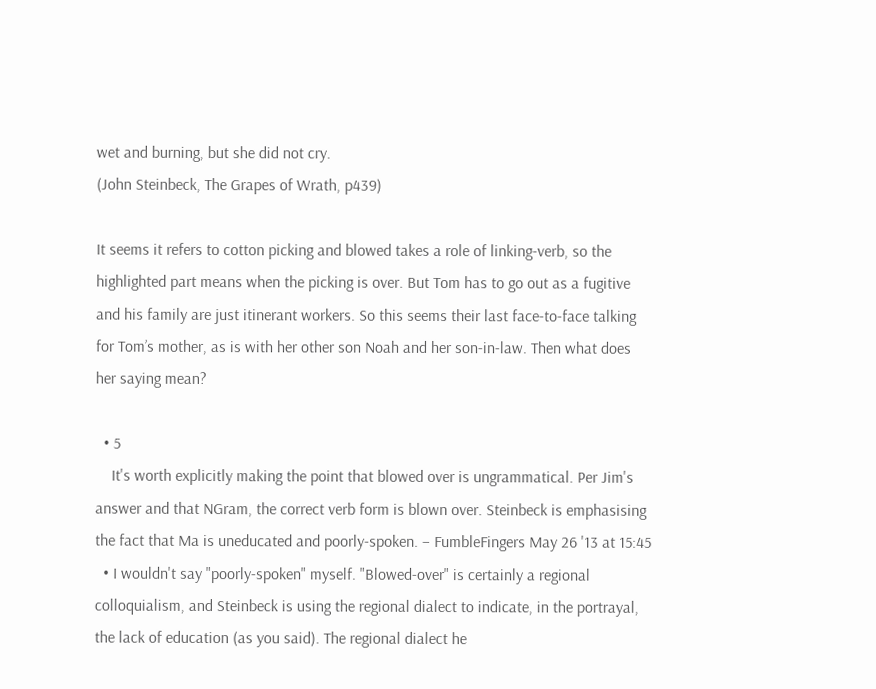wet and burning, but she did not cry.
(John Steinbeck, The Grapes of Wrath, p439)

It seems it refers to cotton picking and blowed takes a role of linking-verb, so the highlighted part means when the picking is over. But Tom has to go out as a fugitive and his family are just itinerant workers. So this seems their last face-to-face talking for Tom’s mother, as is with her other son Noah and her son-in-law. Then what does her saying mean?

  • 5
    It's worth explicitly making the point that blowed over is ungrammatical. Per Jim's answer and that NGram, the correct verb form is blown over. Steinbeck is emphasising the fact that Ma is uneducated and poorly-spoken. – FumbleFingers May 26 '13 at 15:45
  • I wouldn't say "poorly-spoken" myself. "Blowed-over" is certainly a regional colloquialism, and Steinbeck is using the regional dialect to indicate, in the portrayal, the lack of education (as you said). The regional dialect he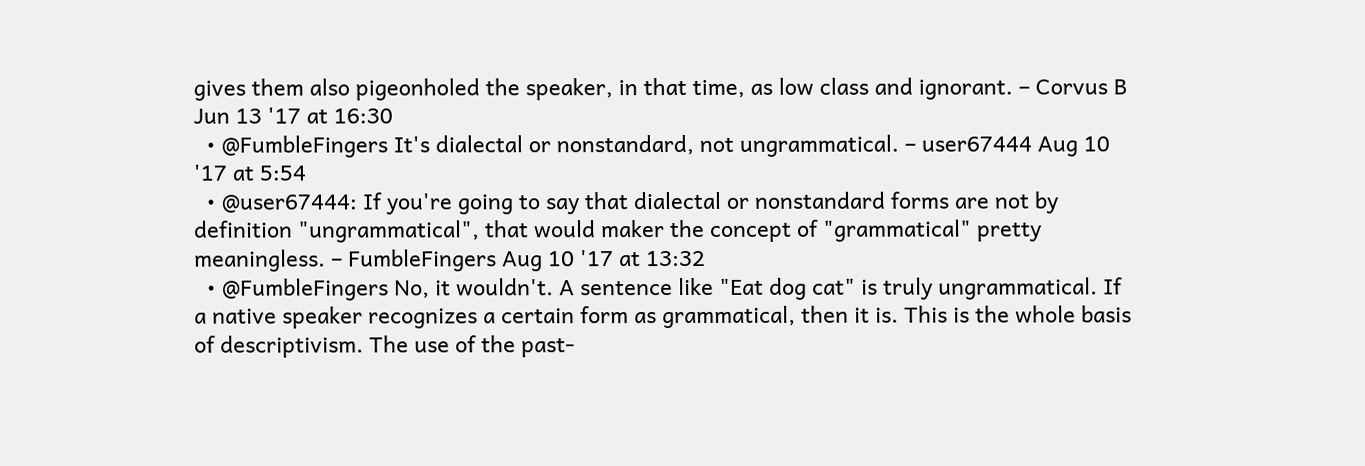gives them also pigeonholed the speaker, in that time, as low class and ignorant. – Corvus B Jun 13 '17 at 16:30
  • @FumbleFingers It's dialectal or nonstandard, not ungrammatical. – user67444 Aug 10 '17 at 5:54
  • @user67444: If you're going to say that dialectal or nonstandard forms are not by definition "ungrammatical", that would maker the concept of "grammatical" pretty meaningless. – FumbleFingers Aug 10 '17 at 13:32
  • @FumbleFingers No, it wouldn't. A sentence like "Eat dog cat" is truly ungrammatical. If a native speaker recognizes a certain form as grammatical, then it is. This is the whole basis of descriptivism. The use of the past-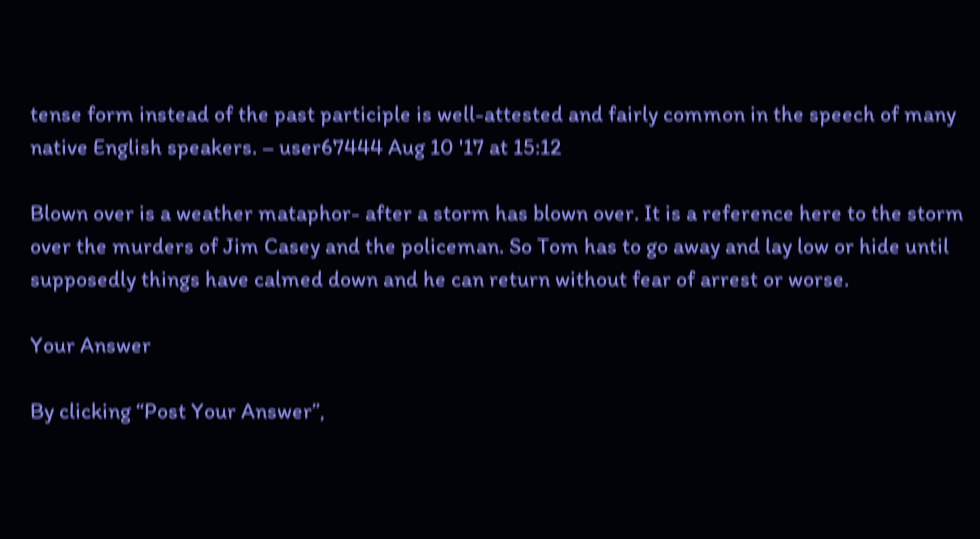tense form instead of the past participle is well-attested and fairly common in the speech of many native English speakers. – user67444 Aug 10 '17 at 15:12

Blown over is a weather mataphor- after a storm has blown over. It is a reference here to the storm over the murders of Jim Casey and the policeman. So Tom has to go away and lay low or hide until supposedly things have calmed down and he can return without fear of arrest or worse.

Your Answer

By clicking “Post Your Answer”,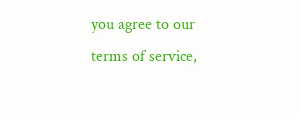you agree to our terms of service,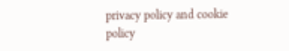privacy policy and cookie policy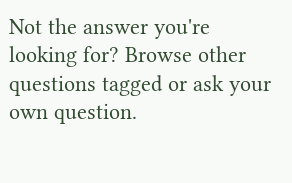Not the answer you're looking for? Browse other questions tagged or ask your own question.